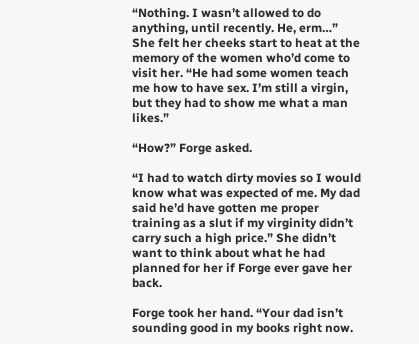“Nothing. I wasn’t allowed to do anything, until recently. He, erm…” She felt her cheeks start to heat at the memory of the women who’d come to visit her. “He had some women teach me how to have sex. I’m still a virgin, but they had to show me what a man likes.”

“How?” Forge asked.

“I had to watch dirty movies so I would know what was expected of me. My dad said he’d have gotten me proper training as a slut if my virginity didn’t carry such a high price.” She didn’t want to think about what he had planned for her if Forge ever gave her back.

Forge took her hand. “Your dad isn’t sounding good in my books right now.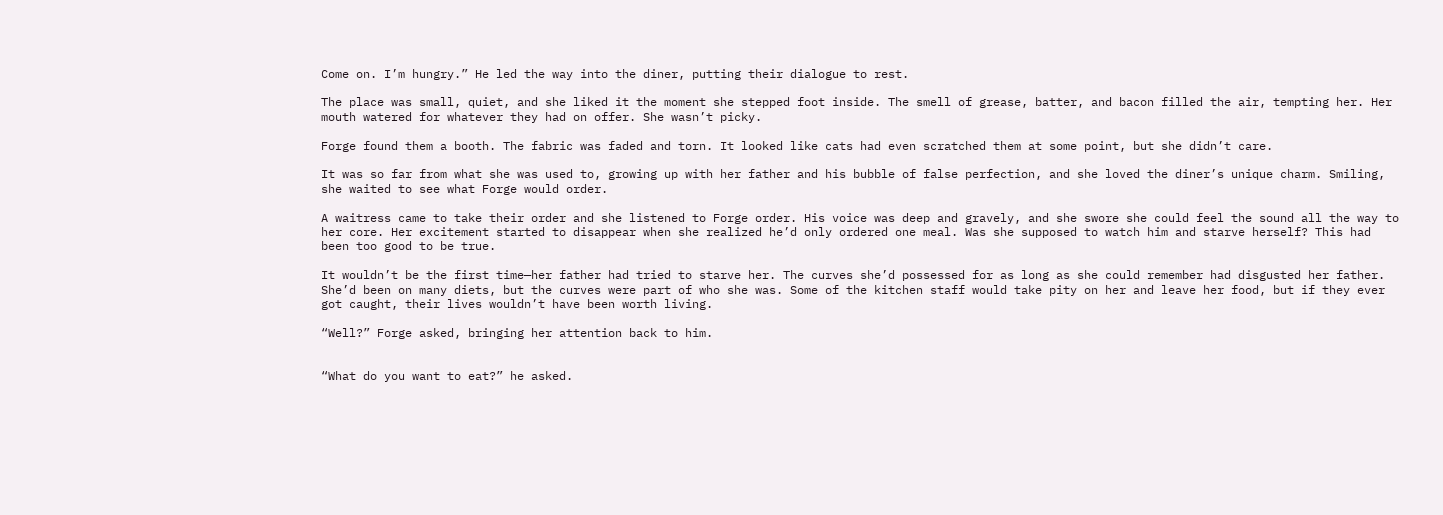Come on. I’m hungry.” He led the way into the diner, putting their dialogue to rest.

The place was small, quiet, and she liked it the moment she stepped foot inside. The smell of grease, batter, and bacon filled the air, tempting her. Her mouth watered for whatever they had on offer. She wasn’t picky.

Forge found them a booth. The fabric was faded and torn. It looked like cats had even scratched them at some point, but she didn’t care.

It was so far from what she was used to, growing up with her father and his bubble of false perfection, and she loved the diner’s unique charm. Smiling, she waited to see what Forge would order.

A waitress came to take their order and she listened to Forge order. His voice was deep and gravely, and she swore she could feel the sound all the way to her core. Her excitement started to disappear when she realized he’d only ordered one meal. Was she supposed to watch him and starve herself? This had been too good to be true.

It wouldn’t be the first time—her father had tried to starve her. The curves she’d possessed for as long as she could remember had disgusted her father. She’d been on many diets, but the curves were part of who she was. Some of the kitchen staff would take pity on her and leave her food, but if they ever got caught, their lives wouldn’t have been worth living.

“Well?” Forge asked, bringing her attention back to him.


“What do you want to eat?” he asked.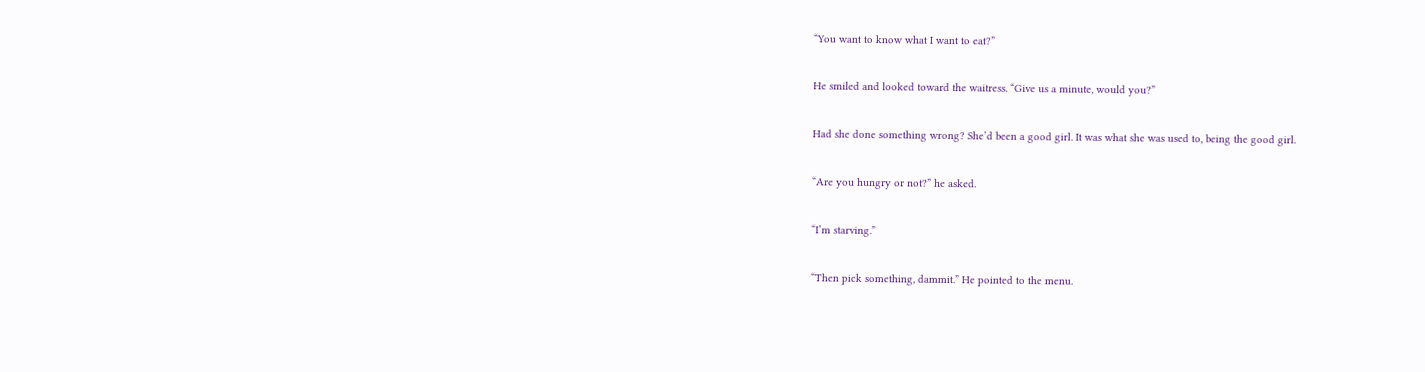“You want to know what I want to eat?”

He smiled and looked toward the waitress. “Give us a minute, would you?”

Had she done something wrong? She’d been a good girl. It was what she was used to, being the good girl.

“Are you hungry or not?” he asked.

“I’m starving.”

“Then pick something, dammit.” He pointed to the menu.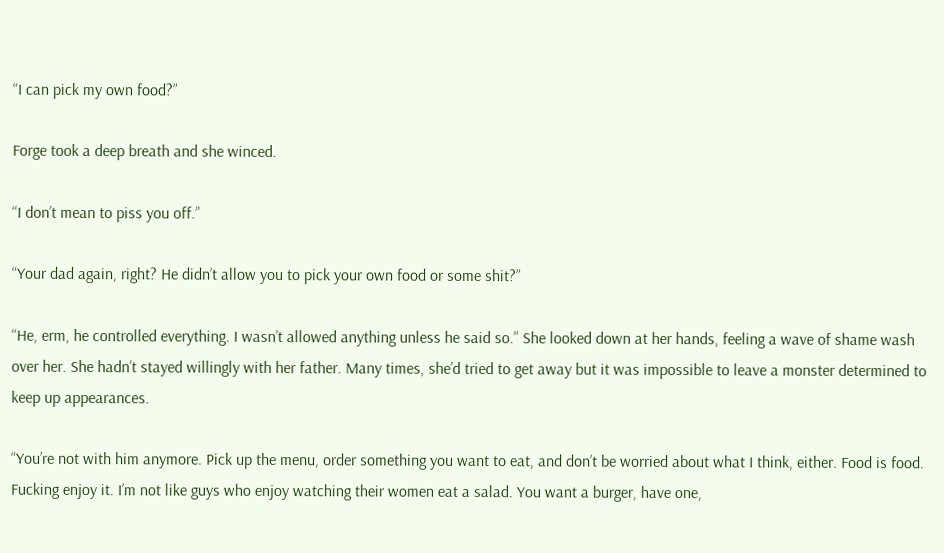“I can pick my own food?”

Forge took a deep breath and she winced.

“I don’t mean to piss you off.”

“Your dad again, right? He didn’t allow you to pick your own food or some shit?”

“He, erm, he controlled everything. I wasn’t allowed anything unless he said so.” She looked down at her hands, feeling a wave of shame wash over her. She hadn’t stayed willingly with her father. Many times, she’d tried to get away but it was impossible to leave a monster determined to keep up appearances.

“You’re not with him anymore. Pick up the menu, order something you want to eat, and don’t be worried about what I think, either. Food is food. Fucking enjoy it. I’m not like guys who enjoy watching their women eat a salad. You want a burger, have one,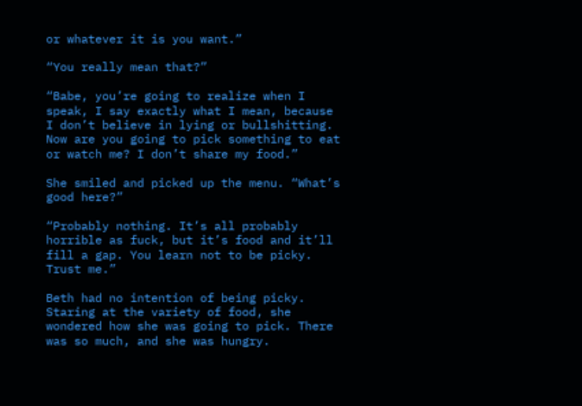or whatever it is you want.”

“You really mean that?”

“Babe, you’re going to realize when I speak, I say exactly what I mean, because I don’t believe in lying or bullshitting. Now are you going to pick something to eat or watch me? I don’t share my food.”

She smiled and picked up the menu. “What’s good here?”

“Probably nothing. It’s all probably horrible as fuck, but it’s food and it’ll fill a gap. You learn not to be picky. Trust me.”

Beth had no intention of being picky. Staring at the variety of food, she wondered how she was going to pick. There was so much, and she was hungry.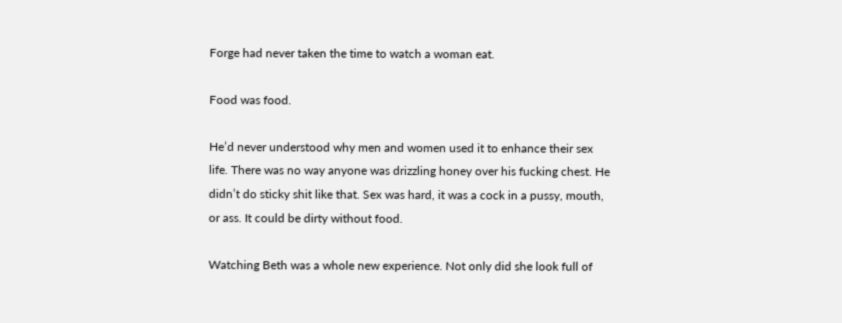Forge had never taken the time to watch a woman eat.

Food was food.

He’d never understood why men and women used it to enhance their sex life. There was no way anyone was drizzling honey over his fucking chest. He didn’t do sticky shit like that. Sex was hard, it was a cock in a pussy, mouth, or ass. It could be dirty without food.

Watching Beth was a whole new experience. Not only did she look full of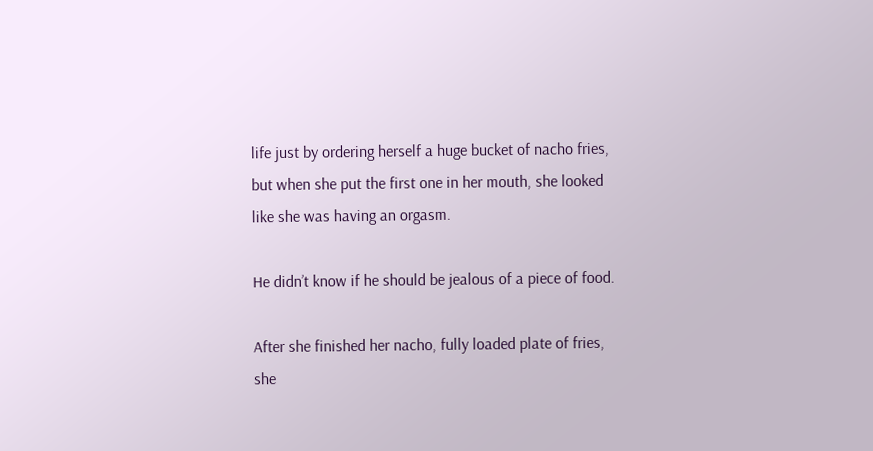life just by ordering herself a huge bucket of nacho fries, but when she put the first one in her mouth, she looked like she was having an orgasm.

He didn’t know if he should be jealous of a piece of food.

After she finished her nacho, fully loaded plate of fries, she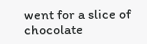went for a slice of chocolate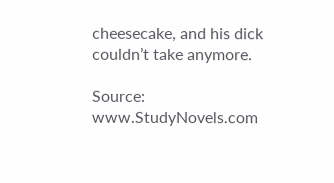cheesecake, and his dick couldn’t take anymore.

Source: www.StudyNovels.com